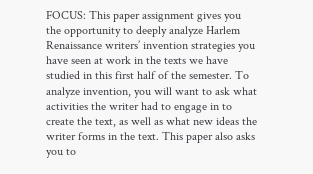FOCUS: This paper assignment gives you the opportunity to deeply analyze Harlem Renaissance writers’ invention strategies you have seen at work in the texts we have studied in this first half of the semester. To analyze invention, you will want to ask what activities the writer had to engage in to create the text, as well as what new ideas the writer forms in the text. This paper also asks you to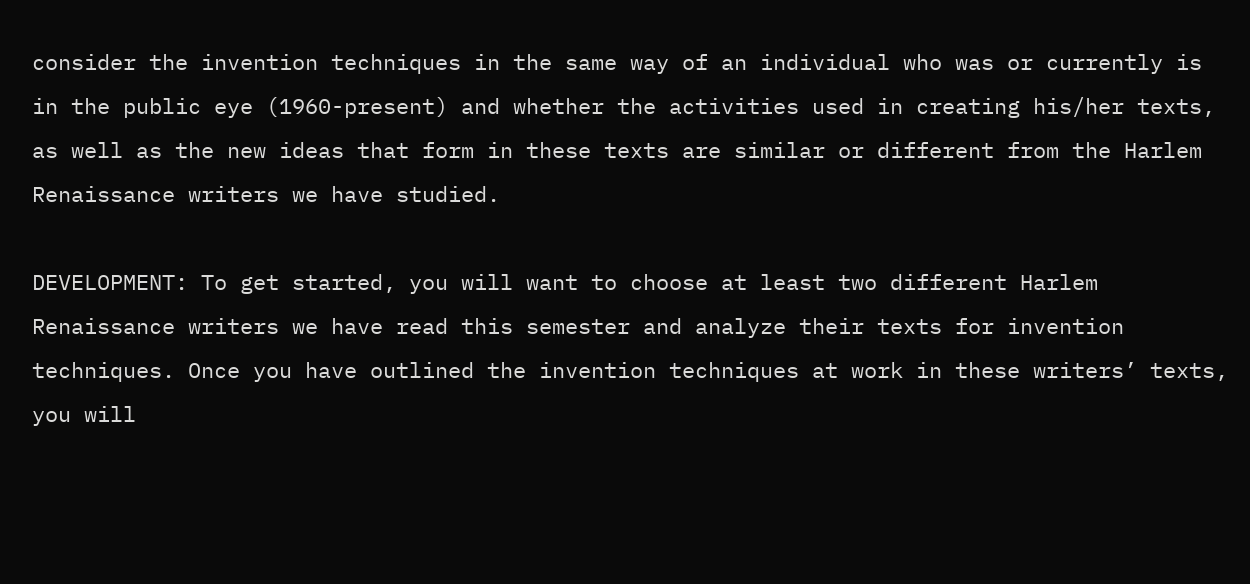consider the invention techniques in the same way of an individual who was or currently is in the public eye (1960-present) and whether the activities used in creating his/her texts, as well as the new ideas that form in these texts are similar or different from the Harlem Renaissance writers we have studied.

DEVELOPMENT: To get started, you will want to choose at least two different Harlem Renaissance writers we have read this semester and analyze their texts for invention techniques. Once you have outlined the invention techniques at work in these writers’ texts, you will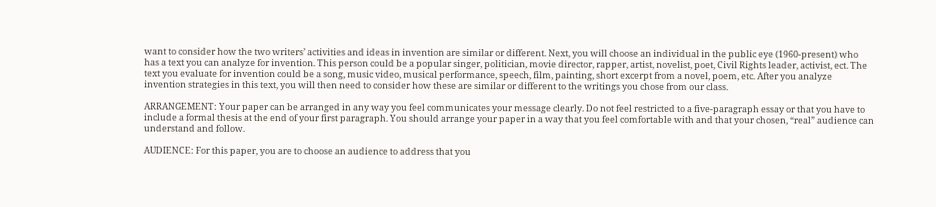want to consider how the two writers’ activities and ideas in invention are similar or different. Next, you will choose an individual in the public eye (1960-present) who has a text you can analyze for invention. This person could be a popular singer, politician, movie director, rapper, artist, novelist, poet, Civil Rights leader, activist, ect. The text you evaluate for invention could be a song, music video, musical performance, speech, film, painting, short excerpt from a novel, poem, etc. After you analyze invention strategies in this text, you will then need to consider how these are similar or different to the writings you chose from our class.

ARRANGEMENT: Your paper can be arranged in any way you feel communicates your message clearly. Do not feel restricted to a five-paragraph essay or that you have to include a formal thesis at the end of your first paragraph. You should arrange your paper in a way that you feel comfortable with and that your chosen, “real” audience can understand and follow.

AUDIENCE: For this paper, you are to choose an audience to address that you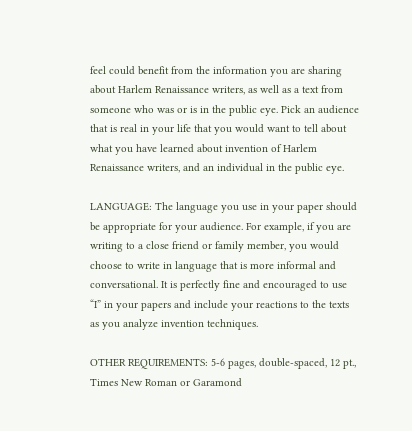feel could benefit from the information you are sharing about Harlem Renaissance writers, as well as a text from someone who was or is in the public eye. Pick an audience that is real in your life that you would want to tell about what you have learned about invention of Harlem Renaissance writers, and an individual in the public eye.

LANGUAGE: The language you use in your paper should be appropriate for your audience. For example, if you are writing to a close friend or family member, you would choose to write in language that is more informal and conversational. It is perfectly fine and encouraged to use “I” in your papers and include your reactions to the texts as you analyze invention techniques.

OTHER REQUIREMENTS: 5-6 pages, double-spaced, 12 pt., Times New Roman or Garamond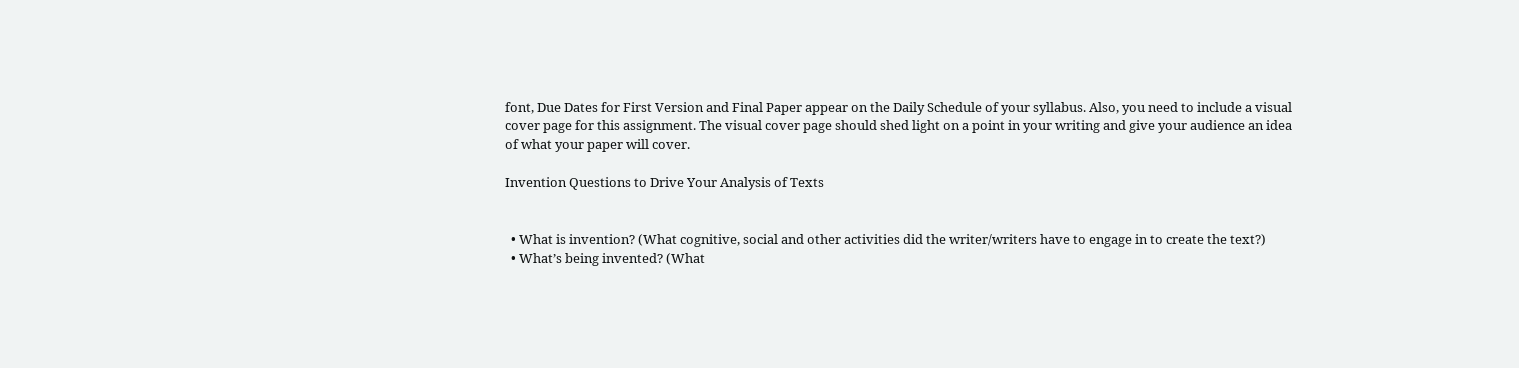font, Due Dates for First Version and Final Paper appear on the Daily Schedule of your syllabus. Also, you need to include a visual cover page for this assignment. The visual cover page should shed light on a point in your writing and give your audience an idea of what your paper will cover.

Invention Questions to Drive Your Analysis of Texts


  • What is invention? (What cognitive, social and other activities did the writer/writers have to engage in to create the text?)
  • What’s being invented? (What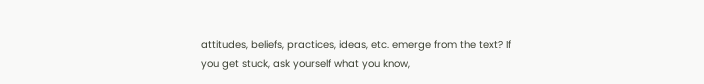attitudes, beliefs, practices, ideas, etc. emerge from the text? If you get stuck, ask yourself what you know,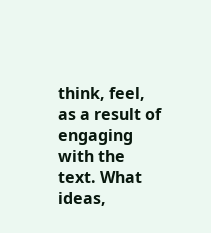think, feel, as a result of engaging with the text. What ideas,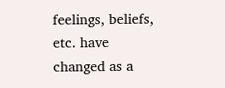feelings, beliefs, etc. have changed as a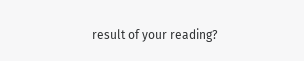result of your reading?